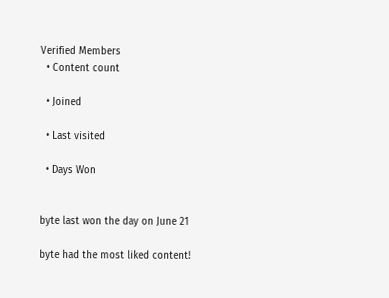Verified Members
  • Content count

  • Joined

  • Last visited

  • Days Won


byte last won the day on June 21

byte had the most liked content!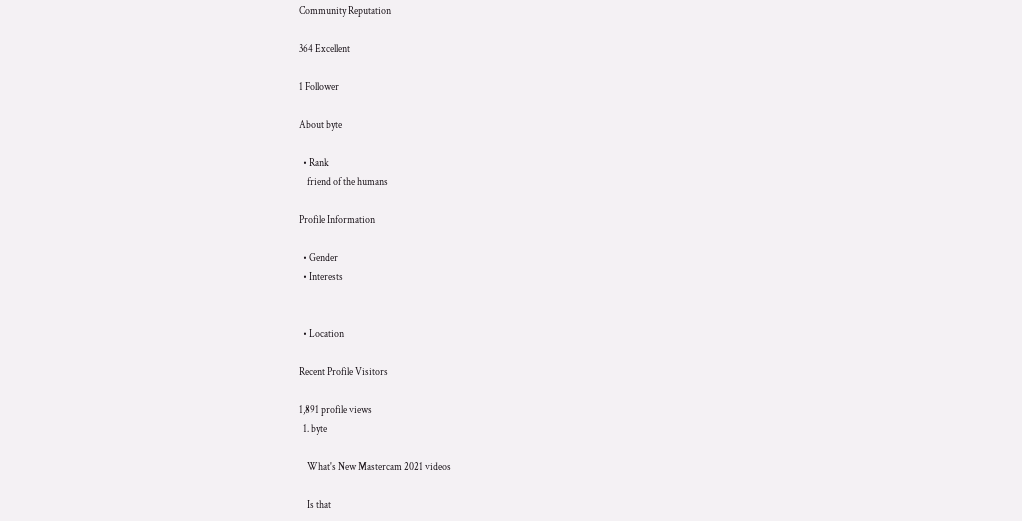Community Reputation

364 Excellent

1 Follower

About byte

  • Rank
    friend of the humans

Profile Information

  • Gender
  • Interests


  • Location

Recent Profile Visitors

1,891 profile views
  1. byte

    What's New Mastercam 2021 videos

    Is that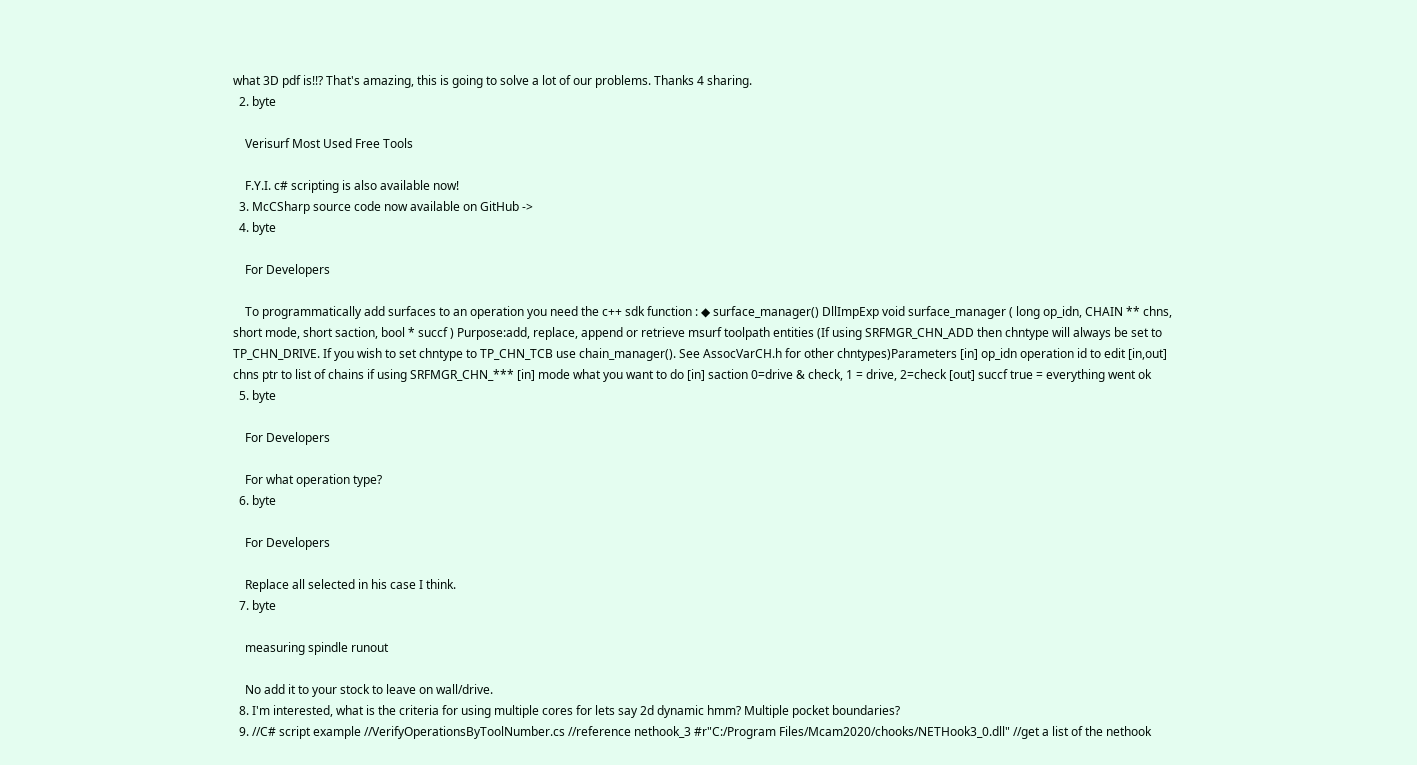what 3D pdf is!!? That's amazing, this is going to solve a lot of our problems. Thanks 4 sharing.
  2. byte

    Verisurf Most Used Free Tools

    F.Y.I. c# scripting is also available now!
  3. McCSharp source code now available on GitHub ->
  4. byte

    For Developers

    To programmatically add surfaces to an operation you need the c++ sdk function : ◆ surface_manager() DllImpExp void surface_manager ( long op_idn, CHAIN ** chns, short mode, short saction, bool * succf ) Purpose:add, replace, append or retrieve msurf toolpath entities (If using SRFMGR_CHN_ADD then chntype will always be set to TP_CHN_DRIVE. If you wish to set chntype to TP_CHN_TCB use chain_manager(). See AssocVarCH.h for other chntypes)Parameters [in] op_idn operation id to edit [in,out] chns ptr to list of chains if using SRFMGR_CHN_*** [in] mode what you want to do [in] saction 0=drive & check, 1 = drive, 2=check [out] succf true = everything went ok
  5. byte

    For Developers

    For what operation type?
  6. byte

    For Developers

    Replace all selected in his case I think.
  7. byte

    measuring spindle runout

    No add it to your stock to leave on wall/drive.
  8. I'm interested, what is the criteria for using multiple cores for lets say 2d dynamic hmm? Multiple pocket boundaries?
  9. //C# script example //VerifyOperationsByToolNumber.cs //reference nethook_3 #r"C:/Program Files/Mcam2020/chooks/NETHook3_0.dll" //get a list of the nethook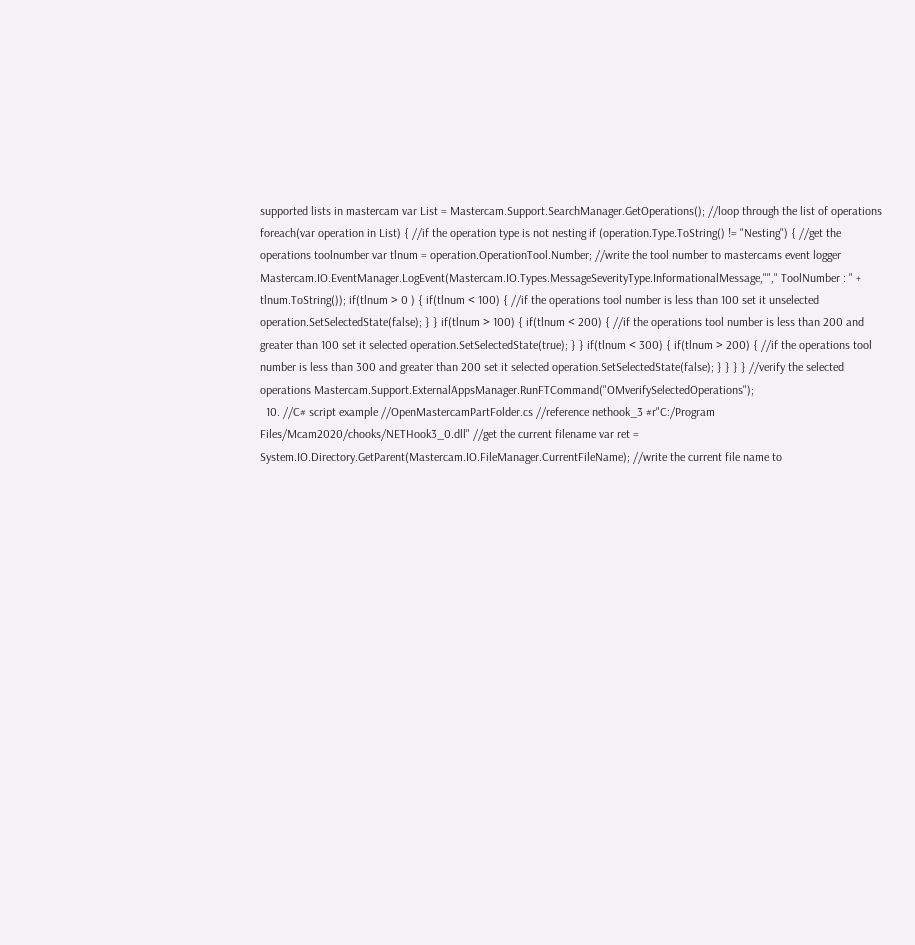supported lists in mastercam var List = Mastercam.Support.SearchManager.GetOperations(); //loop through the list of operations foreach(var operation in List) { //if the operation type is not nesting if (operation.Type.ToString() != "Nesting") { //get the operations toolnumber var tlnum = operation.OperationTool.Number; //write the tool number to mastercams event logger Mastercam.IO.EventManager.LogEvent(Mastercam.IO.Types.MessageSeverityType.InformationalMessage,""," ToolNumber : " + tlnum.ToString()); if(tlnum > 0 ) { if(tlnum < 100) { //if the operations tool number is less than 100 set it unselected operation.SetSelectedState(false); } } if(tlnum > 100) { if(tlnum < 200) { //if the operations tool number is less than 200 and greater than 100 set it selected operation.SetSelectedState(true); } } if(tlnum < 300) { if(tlnum > 200) { //if the operations tool number is less than 300 and greater than 200 set it selected operation.SetSelectedState(false); } } } } //verify the selected operations Mastercam.Support.ExternalAppsManager.RunFTCommand("OMverifySelectedOperations");
  10. //C# script example //OpenMastercamPartFolder.cs //reference nethook_3 #r"C:/Program Files/Mcam2020/chooks/NETHook3_0.dll" //get the current filename var ret = System.IO.Directory.GetParent(Mastercam.IO.FileManager.CurrentFileName); //write the current file name to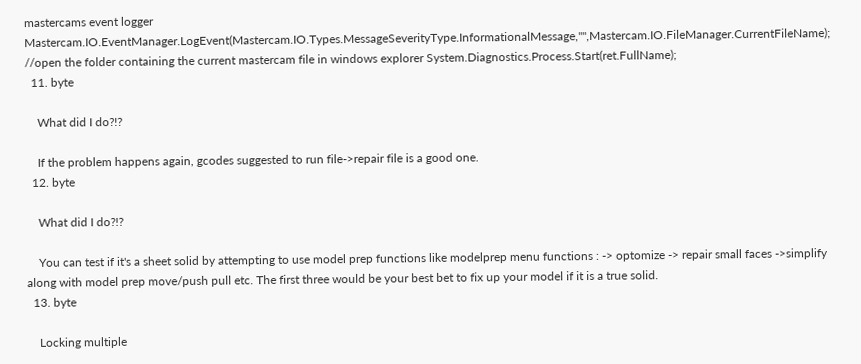mastercams event logger Mastercam.IO.EventManager.LogEvent(Mastercam.IO.Types.MessageSeverityType.InformationalMessage,"",Mastercam.IO.FileManager.CurrentFileName); //open the folder containing the current mastercam file in windows explorer System.Diagnostics.Process.Start(ret.FullName);
  11. byte

    What did I do?!?

    If the problem happens again, gcodes suggested to run file->repair file is a good one.
  12. byte

    What did I do?!?

    You can test if it's a sheet solid by attempting to use model prep functions like modelprep menu functions : -> optomize -> repair small faces ->simplify along with model prep move/push pull etc. The first three would be your best bet to fix up your model if it is a true solid.
  13. byte

    Locking multiple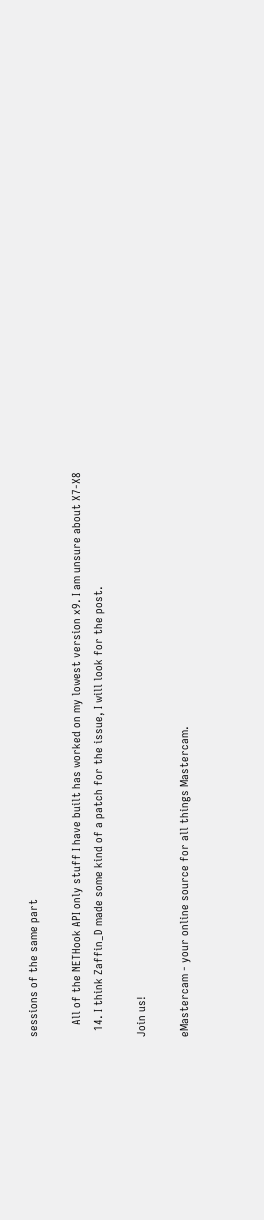sessions of the same part

    All of the NETHook API only stuff I have built has worked on my lowest version x9. I am unsure about X7-X8
  14. I think Zaffin_D made some kind of a patch for the issue, I will look for the post.

Join us!

eMastercam - your online source for all things Mastercam.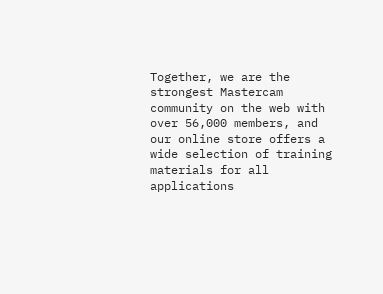Together, we are the strongest Mastercam community on the web with over 56,000 members, and our online store offers a wide selection of training materials for all applications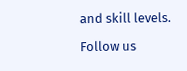and skill levels.

Follow us